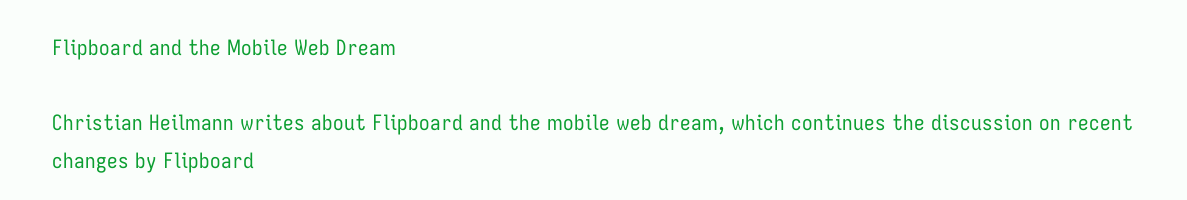Flipboard and the Mobile Web Dream

Christian Heilmann writes about Flipboard and the mobile web dream, which continues the discussion on recent changes by Flipboard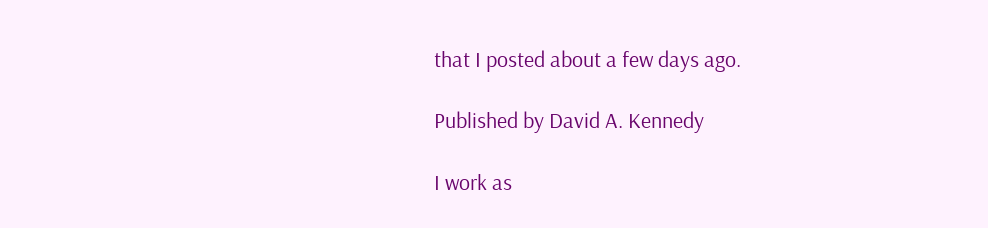that I posted about a few days ago.

Published by David A. Kennedy

I work as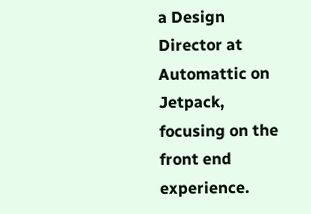a Design Director at Automattic on Jetpack, focusing on the front end experience.